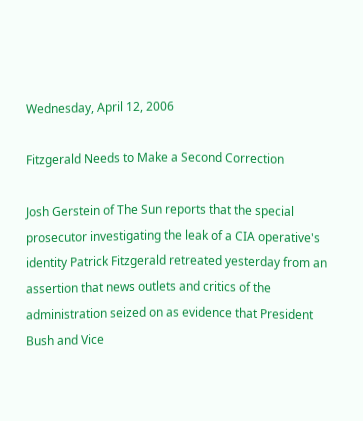Wednesday, April 12, 2006

Fitzgerald Needs to Make a Second Correction

Josh Gerstein of The Sun reports that the special prosecutor investigating the leak of a CIA operative's identity Patrick Fitzgerald retreated yesterday from an assertion that news outlets and critics of the administration seized on as evidence that President Bush and Vice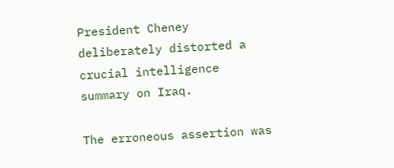President Cheney deliberately distorted a crucial intelligence summary on Iraq.

The erroneous assertion was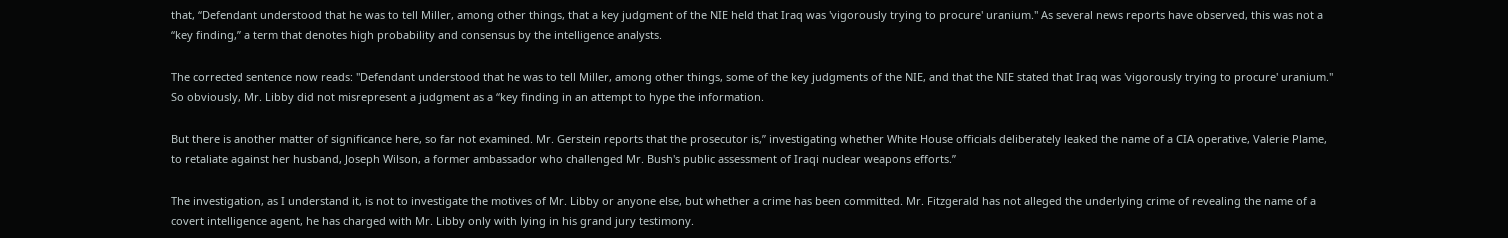that, “Defendant understood that he was to tell Miller, among other things, that a key judgment of the NIE held that Iraq was 'vigorously trying to procure' uranium." As several news reports have observed, this was not a “key finding,” a term that denotes high probability and consensus by the intelligence analysts.

The corrected sentence now reads: "Defendant understood that he was to tell Miller, among other things, some of the key judgments of the NIE, and that the NIE stated that Iraq was 'vigorously trying to procure' uranium." So obviously, Mr. Libby did not misrepresent a judgment as a “key finding in an attempt to hype the information.

But there is another matter of significance here, so far not examined. Mr. Gerstein reports that the prosecutor is,” investigating whether White House officials deliberately leaked the name of a CIA operative, Valerie Plame, to retaliate against her husband, Joseph Wilson, a former ambassador who challenged Mr. Bush's public assessment of Iraqi nuclear weapons efforts.”

The investigation, as I understand it, is not to investigate the motives of Mr. Libby or anyone else, but whether a crime has been committed. Mr. Fitzgerald has not alleged the underlying crime of revealing the name of a covert intelligence agent, he has charged with Mr. Libby only with lying in his grand jury testimony.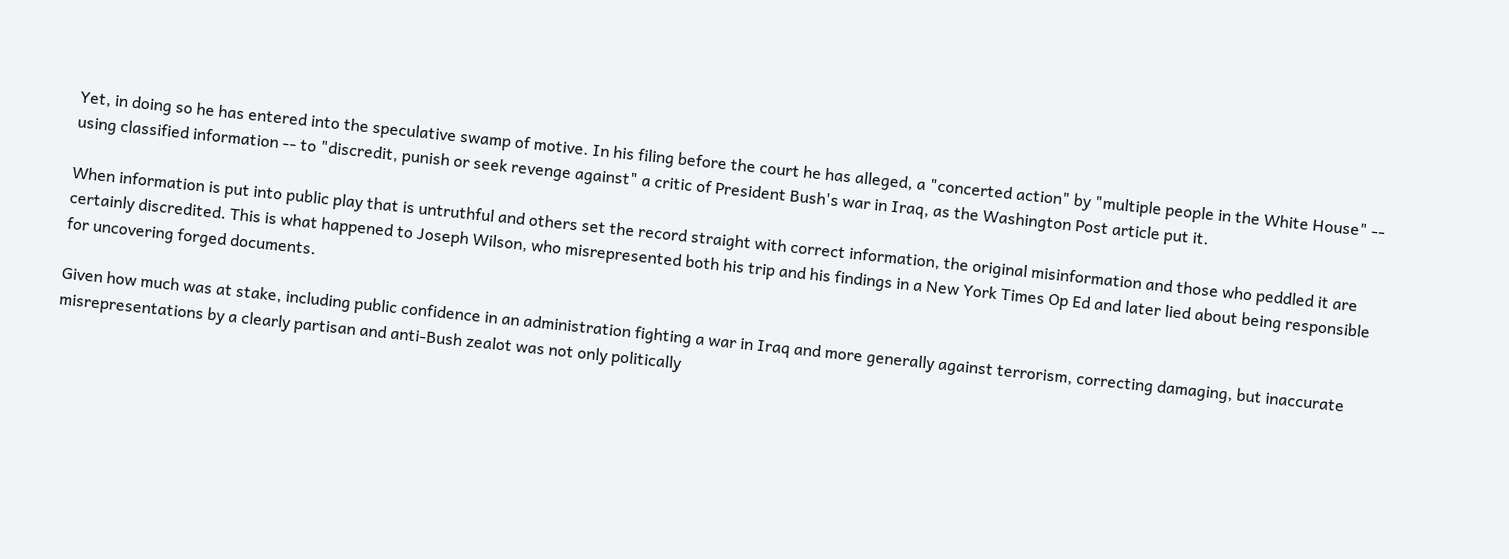Yet, in doing so he has entered into the speculative swamp of motive. In his filing before the court he has alleged, a "concerted action" by "multiple people in the White House" -- using classified information -- to "discredit, punish or seek revenge against" a critic of President Bush's war in Iraq, as the Washington Post article put it.

When information is put into public play that is untruthful and others set the record straight with correct information, the original misinformation and those who peddled it are certainly discredited. This is what happened to Joseph Wilson, who misrepresented both his trip and his findings in a New York Times Op Ed and later lied about being responsible for uncovering forged documents.

Given how much was at stake, including public confidence in an administration fighting a war in Iraq and more generally against terrorism, correcting damaging, but inaccurate misrepresentations by a clearly partisan and anti-Bush zealot was not only politically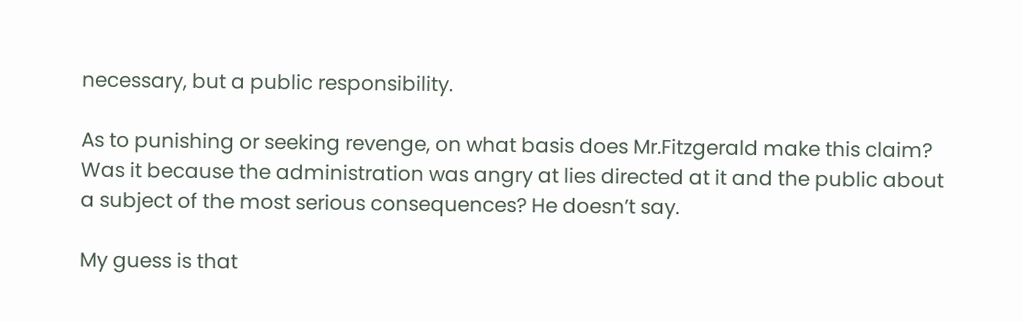necessary, but a public responsibility.

As to punishing or seeking revenge, on what basis does Mr.Fitzgerald make this claim? Was it because the administration was angry at lies directed at it and the public about a subject of the most serious consequences? He doesn’t say.

My guess is that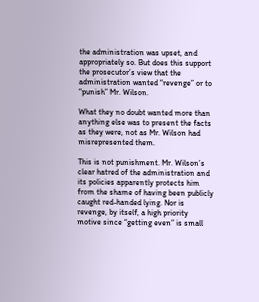the administration was upset, and appropriately so. But does this support the prosecutor’s view that the administration wanted “revenge” or to “punish” Mr. Wilson.

What they no doubt wanted more than anything else was to present the facts as they were, not as Mr. Wilson had misrepresented them.

This is not punishment. Mr. Wilson’s clear hatred of the administration and its policies apparently protects him from the shame of having been publicly caught red-handed lying. Nor is revenge, by itself, a high priority motive since “getting even” is small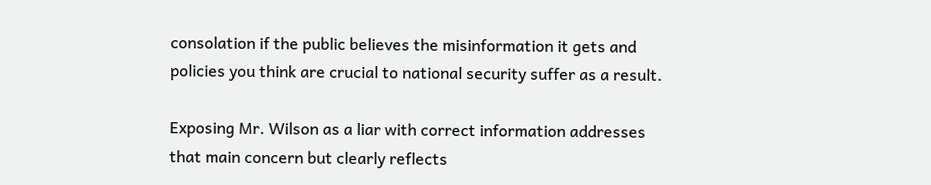consolation if the public believes the misinformation it gets and policies you think are crucial to national security suffer as a result.

Exposing Mr. Wilson as a liar with correct information addresses that main concern but clearly reflects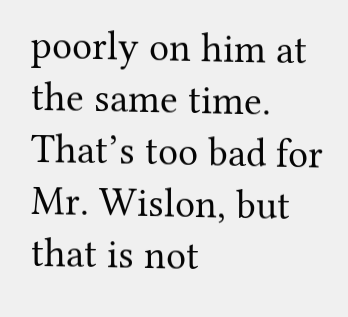poorly on him at the same time. That’s too bad for Mr. Wislon, but that is not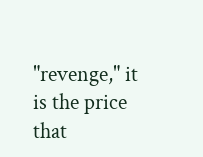"revenge," it is the price that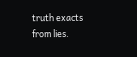truth exacts from lies.